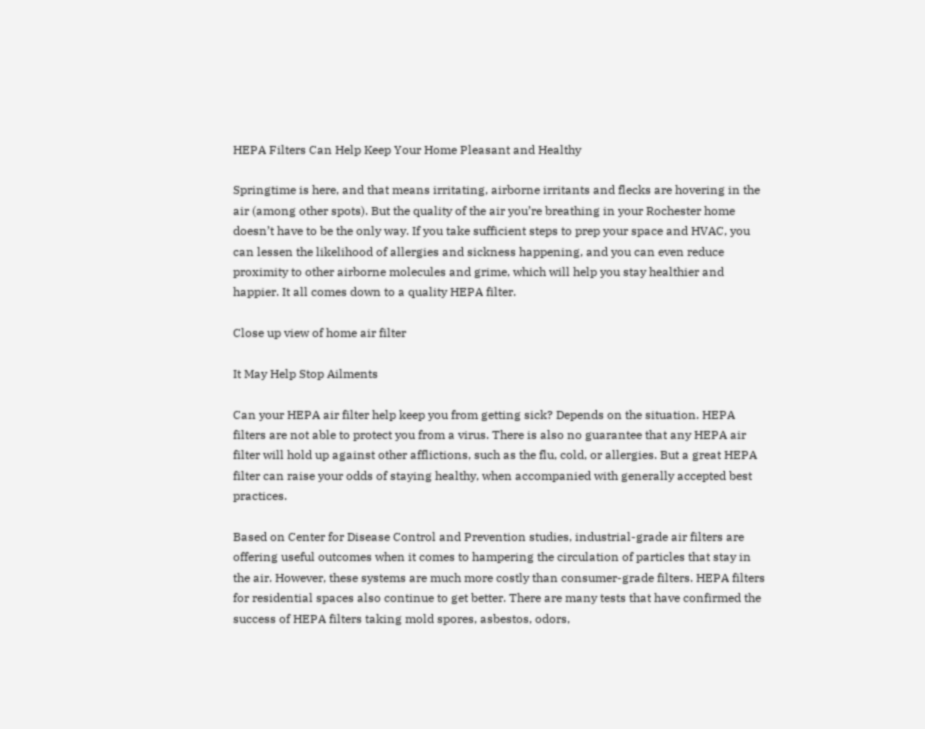HEPA Filters Can Help Keep Your Home Pleasant and Healthy

Springtime is here, and that means irritating, airborne irritants and flecks are hovering in the air (among other spots). But the quality of the air you’re breathing in your Rochester home doesn’t have to be the only way. If you take sufficient steps to prep your space and HVAC, you can lessen the likelihood of allergies and sickness happening, and you can even reduce proximity to other airborne molecules and grime, which will help you stay healthier and happier. It all comes down to a quality HEPA filter.

Close up view of home air filter

It May Help Stop Ailments

Can your HEPA air filter help keep you from getting sick? Depends on the situation. HEPA filters are not able to protect you from a virus. There is also no guarantee that any HEPA air filter will hold up against other afflictions, such as the flu, cold, or allergies. But a great HEPA filter can raise your odds of staying healthy, when accompanied with generally accepted best practices.

Based on Center for Disease Control and Prevention studies, industrial-grade air filters are offering useful outcomes when it comes to hampering the circulation of particles that stay in the air. However, these systems are much more costly than consumer-grade filters. HEPA filters for residential spaces also continue to get better. There are many tests that have confirmed the success of HEPA filters taking mold spores, asbestos, odors,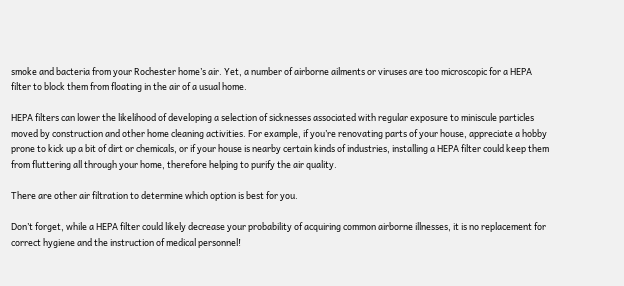smoke and bacteria from your Rochester home’s air. Yet, a number of airborne ailments or viruses are too microscopic for a HEPA filter to block them from floating in the air of a usual home.

HEPA filters can lower the likelihood of developing a selection of sicknesses associated with regular exposure to miniscule particles moved by construction and other home cleaning activities. For example, if you’re renovating parts of your house, appreciate a hobby prone to kick up a bit of dirt or chemicals, or if your house is nearby certain kinds of industries, installing a HEPA filter could keep them from fluttering all through your home, therefore helping to purify the air quality.

There are other air filtration to determine which option is best for you.

Don’t forget, while a HEPA filter could likely decrease your probability of acquiring common airborne illnesses, it is no replacement for correct hygiene and the instruction of medical personnel!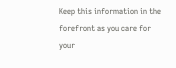Keep this information in the forefront as you care for your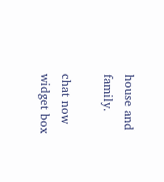house and family.

chat now widget box